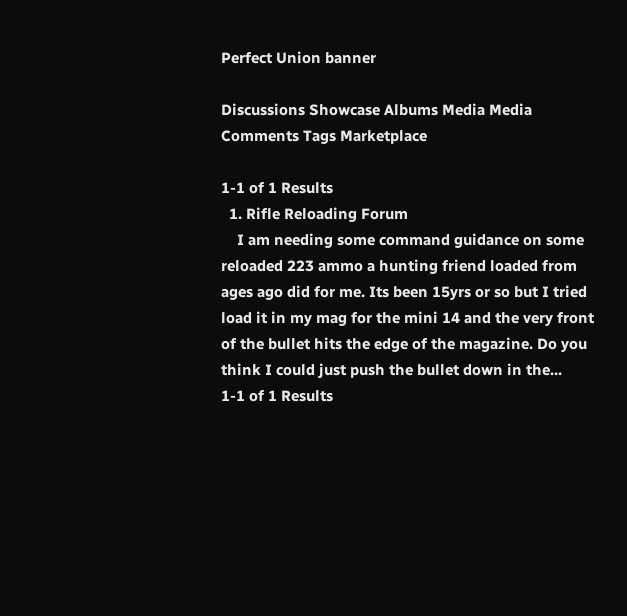Perfect Union banner

Discussions Showcase Albums Media Media Comments Tags Marketplace

1-1 of 1 Results
  1. Rifle Reloading Forum
    I am needing some command guidance on some reloaded 223 ammo a hunting friend loaded from ages ago did for me. Its been 15yrs or so but I tried load it in my mag for the mini 14 and the very front of the bullet hits the edge of the magazine. Do you think I could just push the bullet down in the...
1-1 of 1 Results